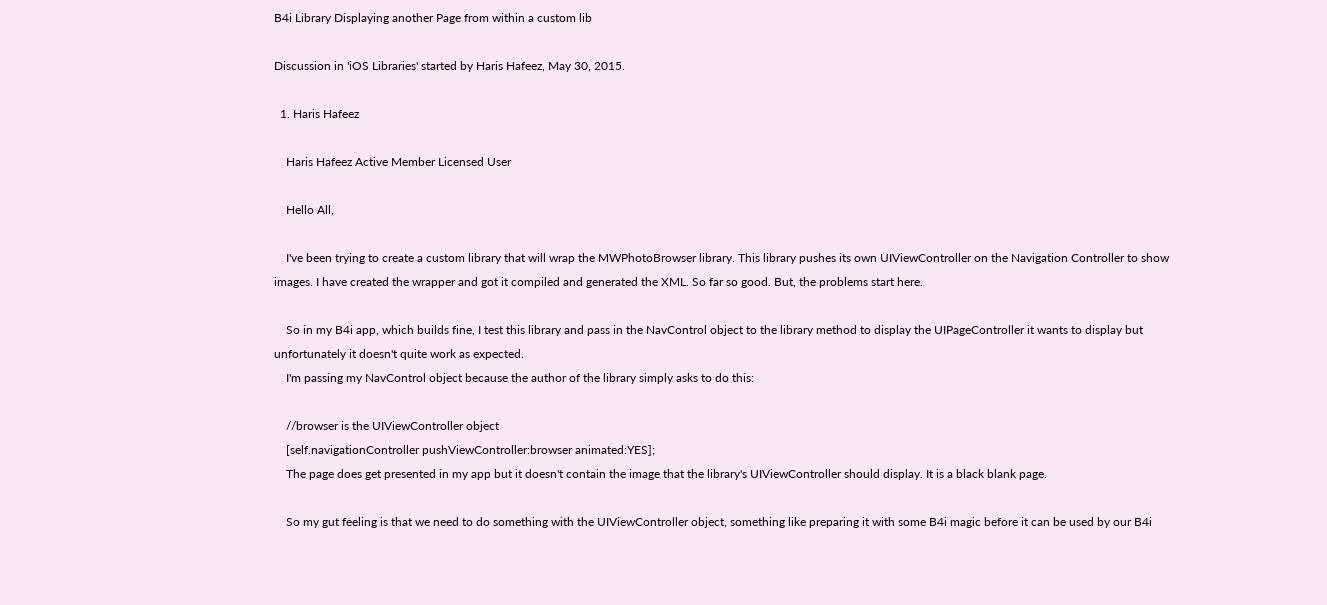B4i Library Displaying another Page from within a custom lib

Discussion in 'iOS Libraries' started by Haris Hafeez, May 30, 2015.

  1. Haris Hafeez

    Haris Hafeez Active Member Licensed User

    Hello All,

    I've been trying to create a custom library that will wrap the MWPhotoBrowser library. This library pushes its own UIViewController on the Navigation Controller to show images. I have created the wrapper and got it compiled and generated the XML. So far so good. But, the problems start here.

    So in my B4i app, which builds fine, I test this library and pass in the NavControl object to the library method to display the UIPageController it wants to display but unfortunately it doesn't quite work as expected.
    I'm passing my NavControl object because the author of the library simply asks to do this:

    //browser is the UIViewController object
    [self.navigationController pushViewController:browser animated:YES];
    The page does get presented in my app but it doesn't contain the image that the library's UIViewController should display. It is a black blank page.

    So my gut feeling is that we need to do something with the UIViewController object, something like preparing it with some B4i magic before it can be used by our B4i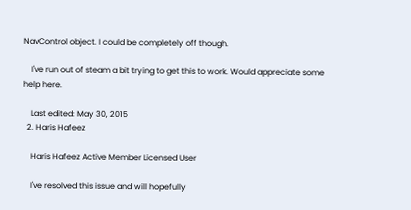NavControl object. I could be completely off though.

    I've run out of steam a bit trying to get this to work. Would appreciate some help here.

    Last edited: May 30, 2015
  2. Haris Hafeez

    Haris Hafeez Active Member Licensed User

    I've resolved this issue and will hopefully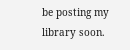be posting my library soon.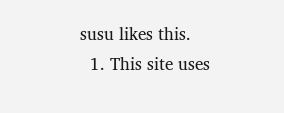susu likes this.
  1. This site uses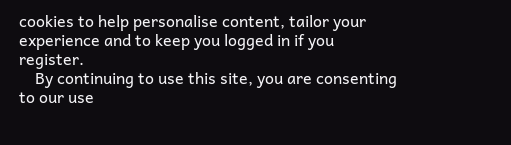cookies to help personalise content, tailor your experience and to keep you logged in if you register.
    By continuing to use this site, you are consenting to our use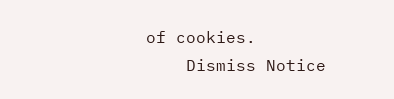of cookies.
    Dismiss Notice